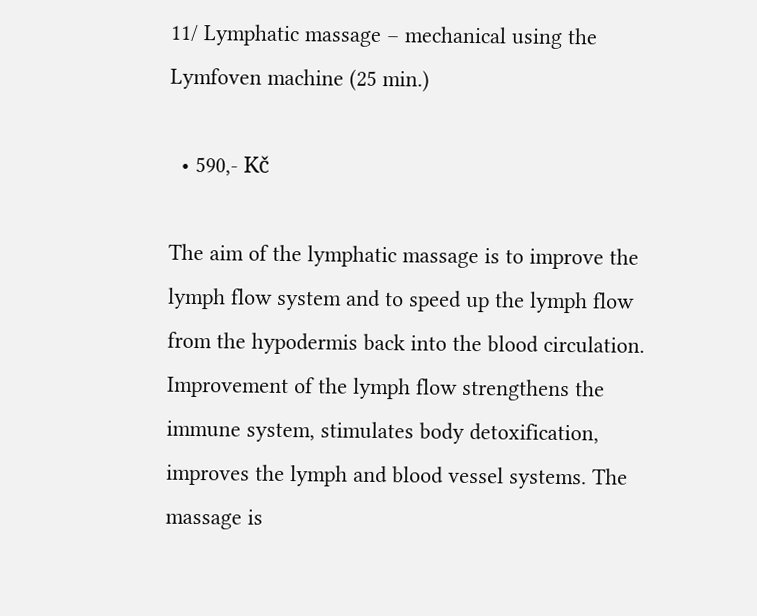11/ Lymphatic massage – mechanical using the Lymfoven machine (25 min.)

  • 590,- Kč

The aim of the lymphatic massage is to improve the lymph flow system and to speed up the lymph flow from the hypodermis back into the blood circulation. Improvement of the lymph flow strengthens the immune system, stimulates body detoxification, improves the lymph and blood vessel systems. The massage is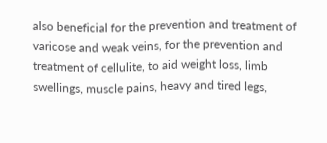also beneficial for the prevention and treatment of varicose and weak veins, for the prevention and treatment of cellulite, to aid weight loss, limb swellings, muscle pains, heavy and tired legs,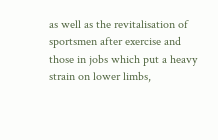as well as the revitalisation of sportsmen after exercise and those in jobs which put a heavy strain on lower limbs,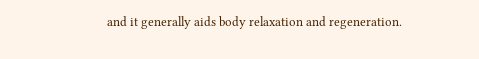and it generally aids body relaxation and regeneration.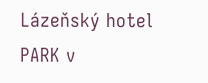Lázeňský hotel PARK v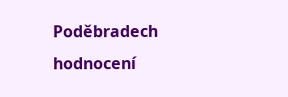Poděbradech hodnocení